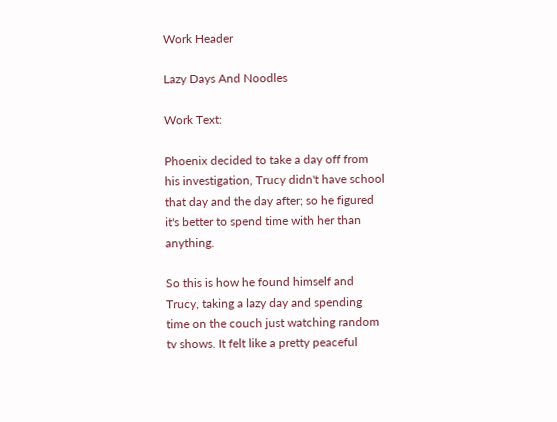Work Header

Lazy Days And Noodles

Work Text:

Phoenix decided to take a day off from his investigation, Trucy didn't have school that day and the day after; so he figured it's better to spend time with her than anything.

So this is how he found himself and Trucy, taking a lazy day and spending time on the couch just watching random tv shows. It felt like a pretty peaceful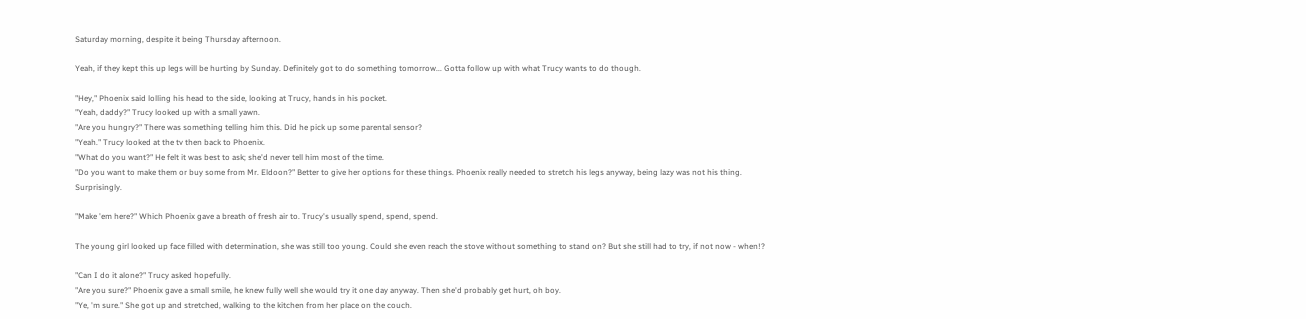Saturday morning, despite it being Thursday afternoon.

Yeah, if they kept this up legs will be hurting by Sunday. Definitely got to do something tomorrow... Gotta follow up with what Trucy wants to do though.

"Hey," Phoenix said lolling his head to the side, looking at Trucy, hands in his pocket.
"Yeah, daddy?" Trucy looked up with a small yawn.
"Are you hungry?" There was something telling him this. Did he pick up some parental sensor?
"Yeah." Trucy looked at the tv then back to Phoenix.
"What do you want?" He felt it was best to ask; she'd never tell him most of the time.
"Do you want to make them or buy some from Mr. Eldoon?" Better to give her options for these things. Phoenix really needed to stretch his legs anyway, being lazy was not his thing. Surprisingly.

"Make 'em here?" Which Phoenix gave a breath of fresh air to. Trucy's usually spend, spend, spend.

The young girl looked up face filled with determination, she was still too young. Could she even reach the stove without something to stand on? But she still had to try, if not now - when!?

"Can I do it alone?" Trucy asked hopefully.
"Are you sure?" Phoenix gave a small smile, he knew fully well she would try it one day anyway. Then she'd probably get hurt, oh boy.
"Ye, 'm sure." She got up and stretched, walking to the kitchen from her place on the couch.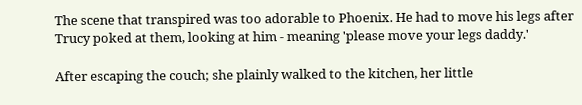The scene that transpired was too adorable to Phoenix. He had to move his legs after Trucy poked at them, looking at him - meaning 'please move your legs daddy.'

After escaping the couch; she plainly walked to the kitchen, her little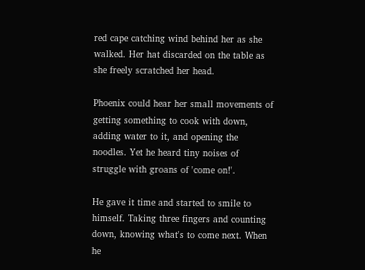red cape catching wind behind her as she walked. Her hat discarded on the table as she freely scratched her head.

Phoenix could hear her small movements of getting something to cook with down, adding water to it, and opening the noodles. Yet he heard tiny noises of struggle with groans of 'come on!'.

He gave it time and started to smile to himself. Taking three fingers and counting down, knowing what's to come next. When he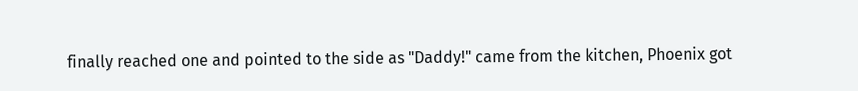finally reached one and pointed to the side as "Daddy!" came from the kitchen, Phoenix got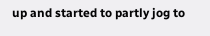up and started to partly jog to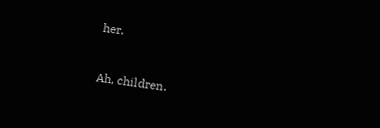her.


Ah, children.